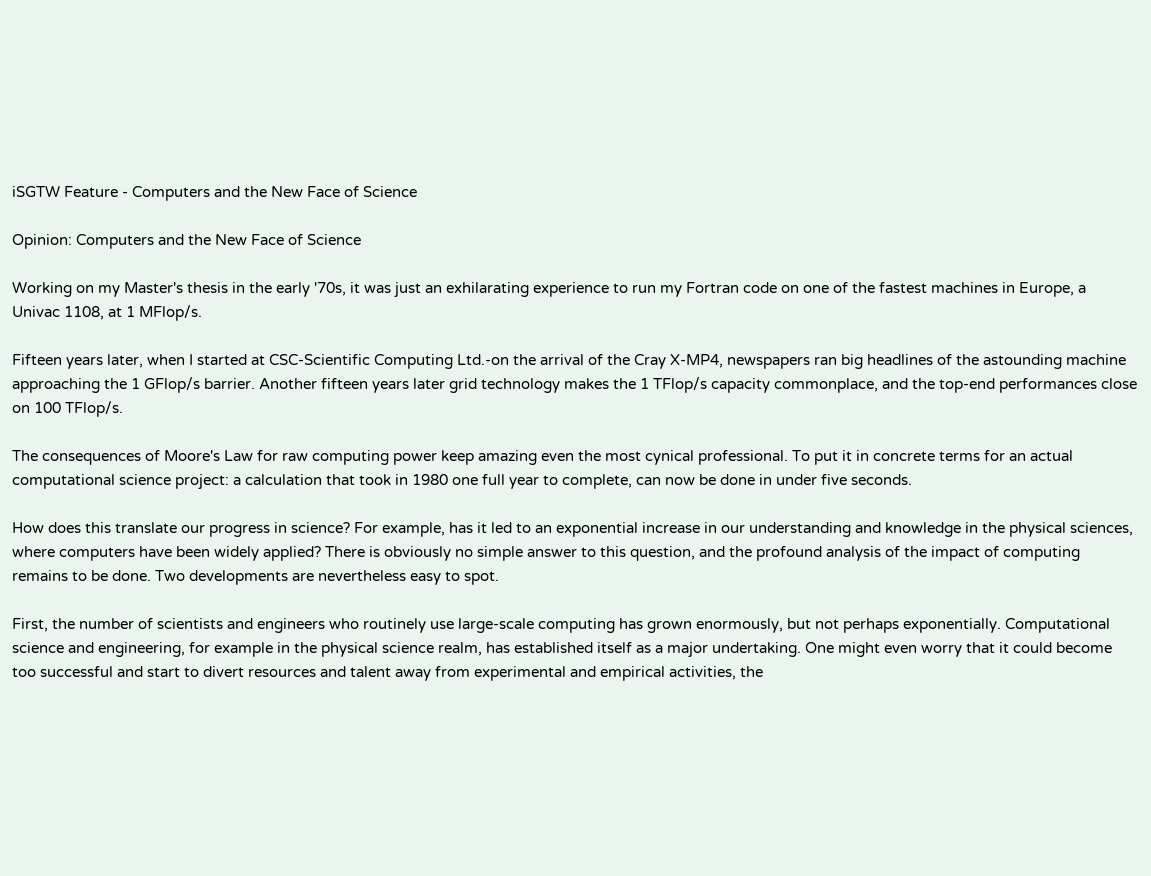iSGTW Feature - Computers and the New Face of Science

Opinion: Computers and the New Face of Science

Working on my Master's thesis in the early '70s, it was just an exhilarating experience to run my Fortran code on one of the fastest machines in Europe, a Univac 1108, at 1 MFlop/s.

Fifteen years later, when I started at CSC-Scientific Computing Ltd.-on the arrival of the Cray X-MP4, newspapers ran big headlines of the astounding machine approaching the 1 GFlop/s barrier. Another fifteen years later grid technology makes the 1 TFlop/s capacity commonplace, and the top-end performances close on 100 TFlop/s.

The consequences of Moore's Law for raw computing power keep amazing even the most cynical professional. To put it in concrete terms for an actual computational science project: a calculation that took in 1980 one full year to complete, can now be done in under five seconds.

How does this translate our progress in science? For example, has it led to an exponential increase in our understanding and knowledge in the physical sciences, where computers have been widely applied? There is obviously no simple answer to this question, and the profound analysis of the impact of computing remains to be done. Two developments are nevertheless easy to spot.

First, the number of scientists and engineers who routinely use large-scale computing has grown enormously, but not perhaps exponentially. Computational science and engineering, for example in the physical science realm, has established itself as a major undertaking. One might even worry that it could become too successful and start to divert resources and talent away from experimental and empirical activities, the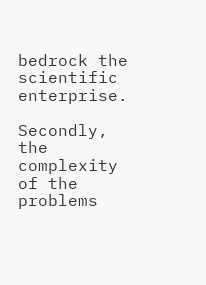bedrock the scientific enterprise.

Secondly, the complexity of the problems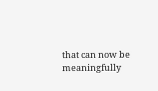that can now be meaningfully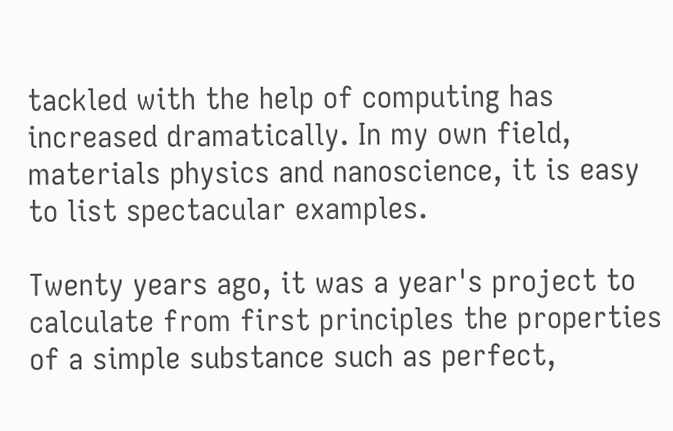tackled with the help of computing has increased dramatically. In my own field, materials physics and nanoscience, it is easy to list spectacular examples.

Twenty years ago, it was a year's project to calculate from first principles the properties of a simple substance such as perfect,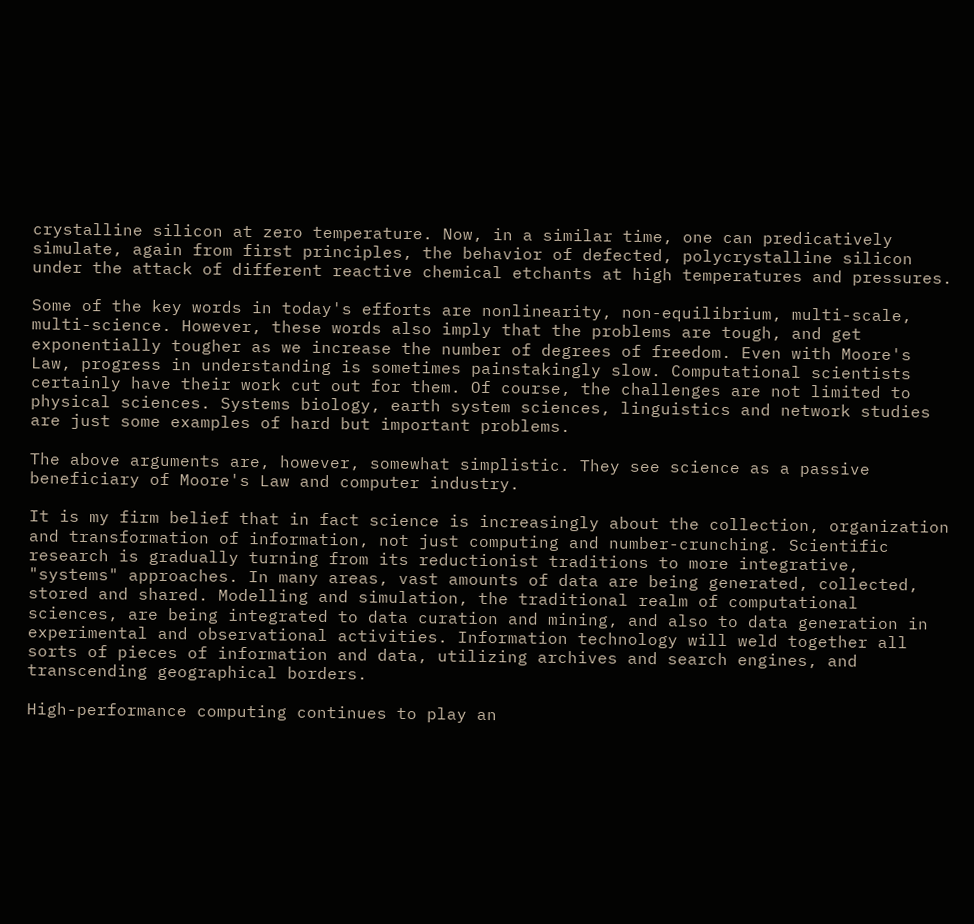crystalline silicon at zero temperature. Now, in a similar time, one can predicatively simulate, again from first principles, the behavior of defected, polycrystalline silicon under the attack of different reactive chemical etchants at high temperatures and pressures.

Some of the key words in today's efforts are nonlinearity, non-equilibrium, multi-scale, multi-science. However, these words also imply that the problems are tough, and get exponentially tougher as we increase the number of degrees of freedom. Even with Moore's Law, progress in understanding is sometimes painstakingly slow. Computational scientists certainly have their work cut out for them. Of course, the challenges are not limited to physical sciences. Systems biology, earth system sciences, linguistics and network studies are just some examples of hard but important problems.

The above arguments are, however, somewhat simplistic. They see science as a passive beneficiary of Moore's Law and computer industry.

It is my firm belief that in fact science is increasingly about the collection, organization and transformation of information, not just computing and number-crunching. Scientific research is gradually turning from its reductionist traditions to more integrative, "systems" approaches. In many areas, vast amounts of data are being generated, collected, stored and shared. Modelling and simulation, the traditional realm of computational sciences, are being integrated to data curation and mining, and also to data generation in experimental and observational activities. Information technology will weld together all sorts of pieces of information and data, utilizing archives and search engines, and transcending geographical borders.

High-performance computing continues to play an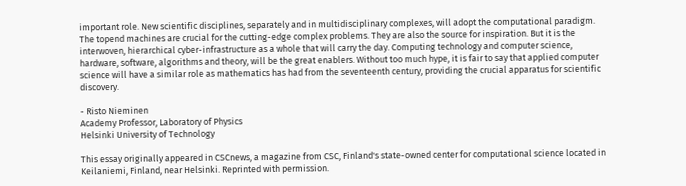important role. New scientific disciplines, separately and in multidisciplinary complexes, will adopt the computational paradigm. The topend machines are crucial for the cutting-edge complex problems. They are also the source for inspiration. But it is the interwoven, hierarchical cyber-infrastructure as a whole that will carry the day. Computing technology and computer science, hardware, software, algorithms and theory, will be the great enablers. Without too much hype, it is fair to say that applied computer science will have a similar role as mathematics has had from the seventeenth century, providing the crucial apparatus for scientific discovery.

- Risto Nieminen
Academy Professor, Laboratory of Physics
Helsinki University of Technology

This essay originally appeared in CSCnews, a magazine from CSC, Finland's state-owned center for computational science located in Keilaniemi, Finland, near Helsinki. Reprinted with permission.